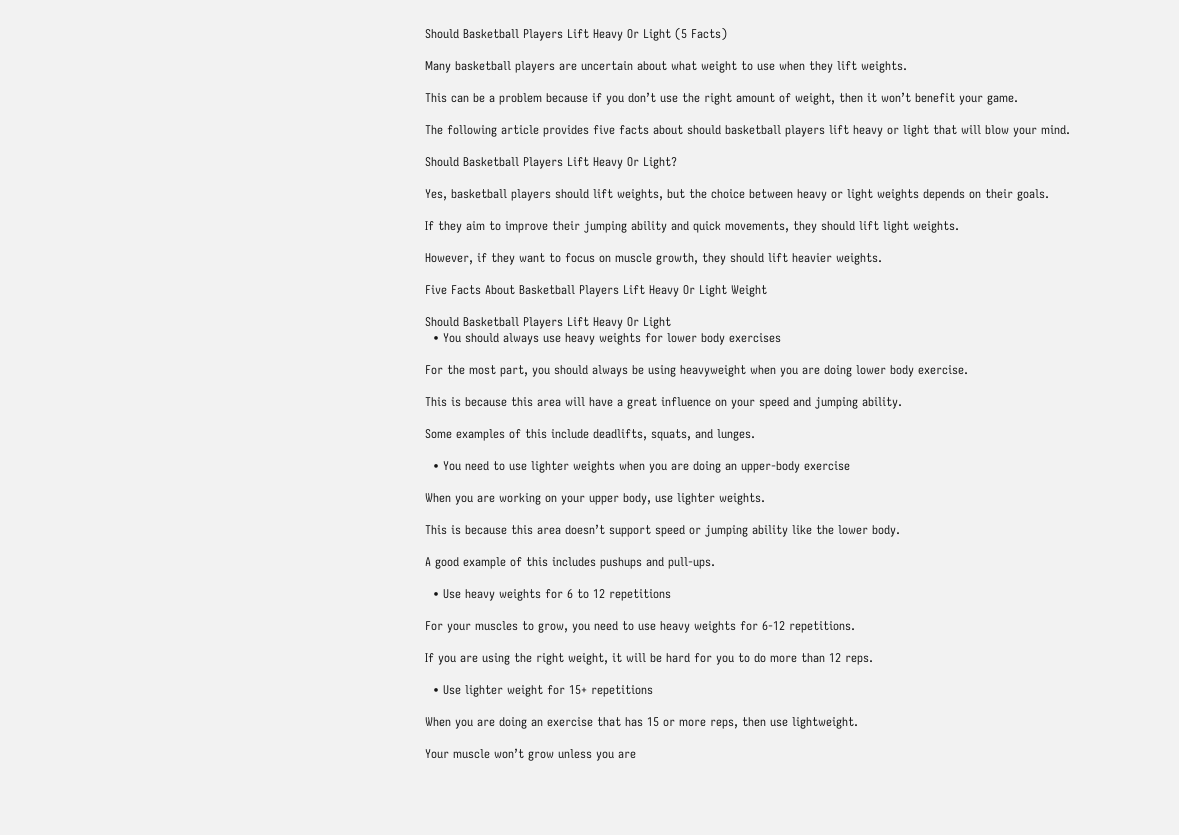Should Basketball Players Lift Heavy Or Light (5 Facts)

Many basketball players are uncertain about what weight to use when they lift weights.

This can be a problem because if you don’t use the right amount of weight, then it won’t benefit your game.

The following article provides five facts about should basketball players lift heavy or light that will blow your mind.

Should Basketball Players Lift Heavy Or Light?

Yes, basketball players should lift weights, but the choice between heavy or light weights depends on their goals.

If they aim to improve their jumping ability and quick movements, they should lift light weights.

However, if they want to focus on muscle growth, they should lift heavier weights.

Five Facts About Basketball Players Lift Heavy Or Light Weight

Should Basketball Players Lift Heavy Or Light
  • You should always use heavy weights for lower body exercises

For the most part, you should always be using heavyweight when you are doing lower body exercise.

This is because this area will have a great influence on your speed and jumping ability.

Some examples of this include deadlifts, squats, and lunges.

  • You need to use lighter weights when you are doing an upper-body exercise

When you are working on your upper body, use lighter weights.

This is because this area doesn’t support speed or jumping ability like the lower body.

A good example of this includes pushups and pull-ups.

  • Use heavy weights for 6 to 12 repetitions

For your muscles to grow, you need to use heavy weights for 6-12 repetitions.

If you are using the right weight, it will be hard for you to do more than 12 reps.

  • Use lighter weight for 15+ repetitions

When you are doing an exercise that has 15 or more reps, then use lightweight.

Your muscle won’t grow unless you are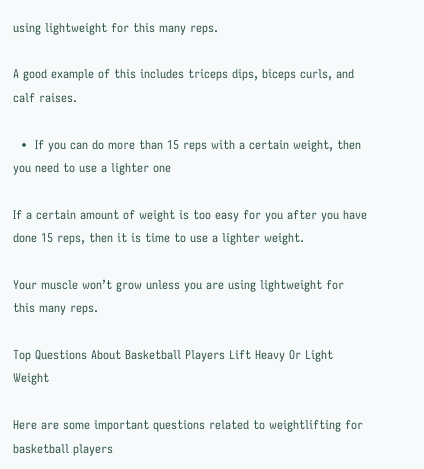using lightweight for this many reps.

A good example of this includes triceps dips, biceps curls, and calf raises.

  •  If you can do more than 15 reps with a certain weight, then you need to use a lighter one

If a certain amount of weight is too easy for you after you have done 15 reps, then it is time to use a lighter weight.

Your muscle won’t grow unless you are using lightweight for this many reps.

Top Questions About Basketball Players Lift Heavy Or Light Weight

Here are some important questions related to weightlifting for basketball players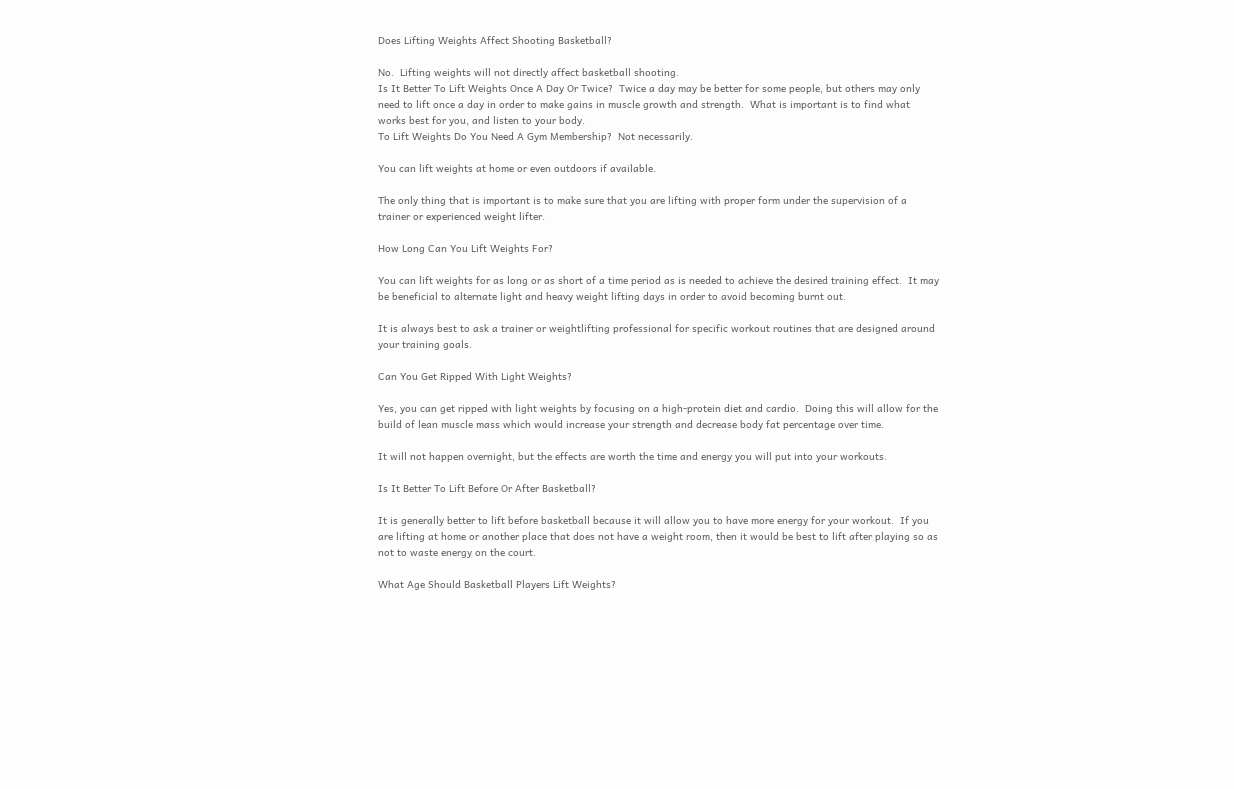Does Lifting Weights Affect Shooting Basketball?

No.  Lifting weights will not directly affect basketball shooting.
Is It Better To Lift Weights Once A Day Or Twice?  Twice a day may be better for some people, but others may only need to lift once a day in order to make gains in muscle growth and strength.  What is important is to find what works best for you, and listen to your body.
To Lift Weights Do You Need A Gym Membership?  Not necessarily.

You can lift weights at home or even outdoors if available.

The only thing that is important is to make sure that you are lifting with proper form under the supervision of a trainer or experienced weight lifter.

How Long Can You Lift Weights For?

You can lift weights for as long or as short of a time period as is needed to achieve the desired training effect.  It may be beneficial to alternate light and heavy weight lifting days in order to avoid becoming burnt out.

It is always best to ask a trainer or weightlifting professional for specific workout routines that are designed around your training goals.

Can You Get Ripped With Light Weights?

Yes, you can get ripped with light weights by focusing on a high-protein diet and cardio.  Doing this will allow for the build of lean muscle mass which would increase your strength and decrease body fat percentage over time.

It will not happen overnight, but the effects are worth the time and energy you will put into your workouts.

Is It Better To Lift Before Or After Basketball?

It is generally better to lift before basketball because it will allow you to have more energy for your workout.  If you are lifting at home or another place that does not have a weight room, then it would be best to lift after playing so as not to waste energy on the court.

What Age Should Basketball Players Lift Weights?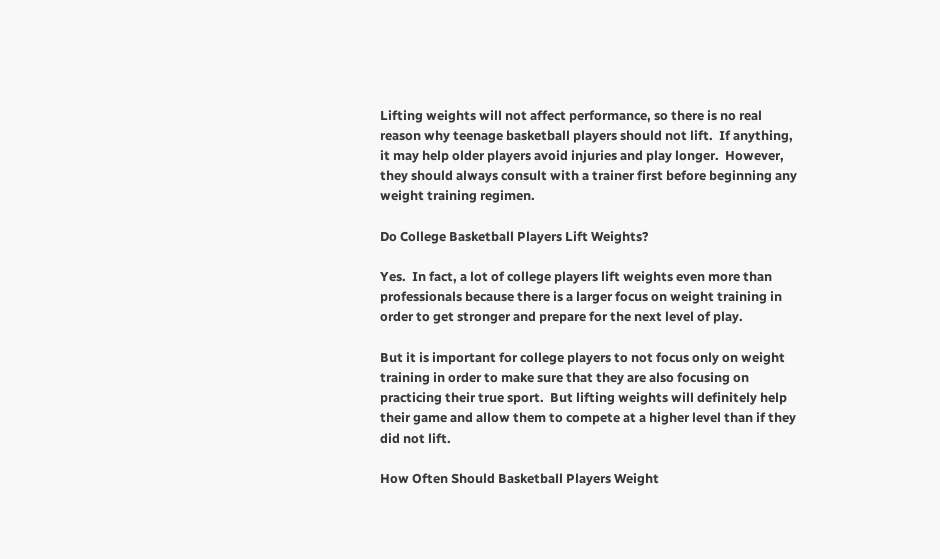Lifting weights will not affect performance, so there is no real reason why teenage basketball players should not lift.  If anything, it may help older players avoid injuries and play longer.  However, they should always consult with a trainer first before beginning any weight training regimen.

Do College Basketball Players Lift Weights?

Yes.  In fact, a lot of college players lift weights even more than professionals because there is a larger focus on weight training in order to get stronger and prepare for the next level of play.

But it is important for college players to not focus only on weight training in order to make sure that they are also focusing on practicing their true sport.  But lifting weights will definitely help their game and allow them to compete at a higher level than if they did not lift.

How Often Should Basketball Players Weight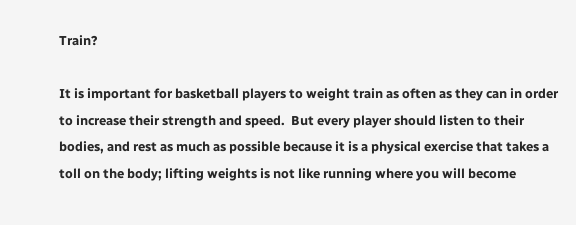Train?

It is important for basketball players to weight train as often as they can in order to increase their strength and speed.  But every player should listen to their bodies, and rest as much as possible because it is a physical exercise that takes a toll on the body; lifting weights is not like running where you will become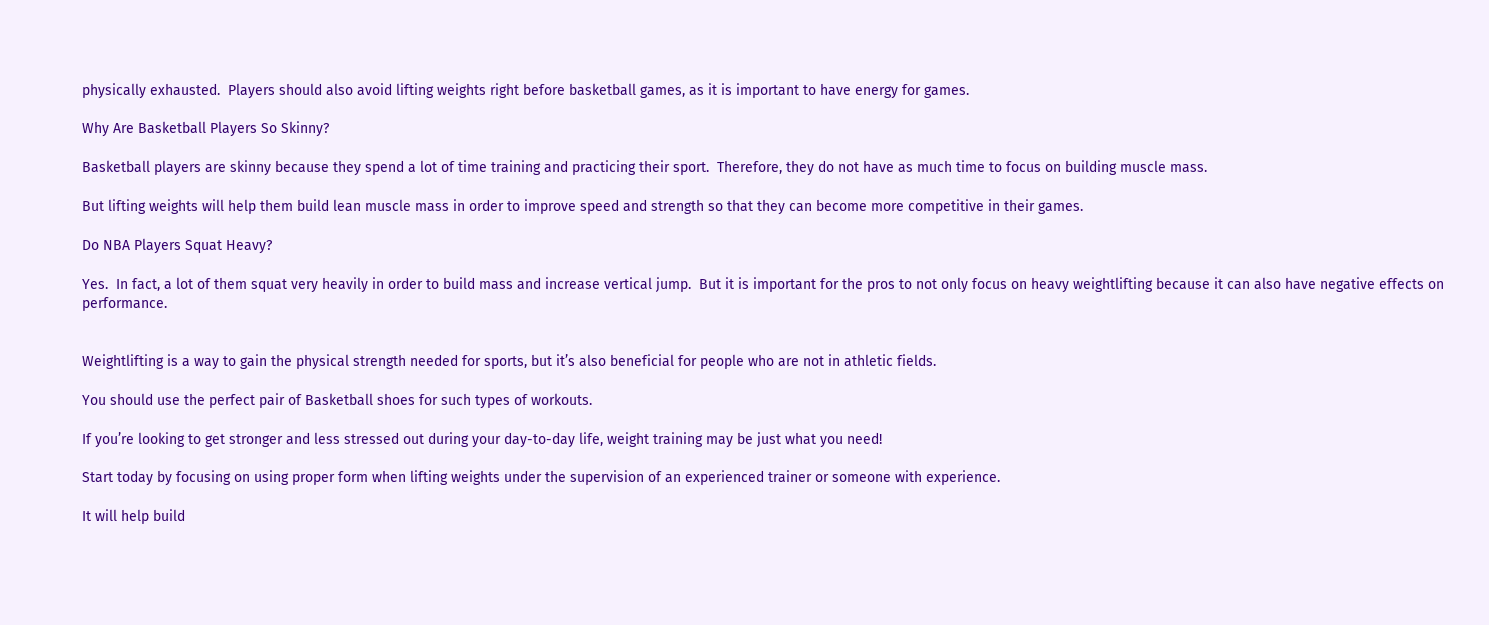physically exhausted.  Players should also avoid lifting weights right before basketball games, as it is important to have energy for games.

Why Are Basketball Players So Skinny?

Basketball players are skinny because they spend a lot of time training and practicing their sport.  Therefore, they do not have as much time to focus on building muscle mass.

But lifting weights will help them build lean muscle mass in order to improve speed and strength so that they can become more competitive in their games.

Do NBA Players Squat Heavy?

Yes.  In fact, a lot of them squat very heavily in order to build mass and increase vertical jump.  But it is important for the pros to not only focus on heavy weightlifting because it can also have negative effects on performance.


Weightlifting is a way to gain the physical strength needed for sports, but it’s also beneficial for people who are not in athletic fields.

You should use the perfect pair of Basketball shoes for such types of workouts.

If you’re looking to get stronger and less stressed out during your day-to-day life, weight training may be just what you need!

Start today by focusing on using proper form when lifting weights under the supervision of an experienced trainer or someone with experience.

It will help build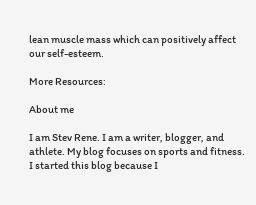lean muscle mass which can positively affect our self-esteem.

More Resources:

About me

I am Stev Rene. I am a writer, blogger, and athlete. My blog focuses on sports and fitness.
I started this blog because I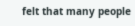felt that many people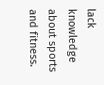lack knowledge about sports and fitness.